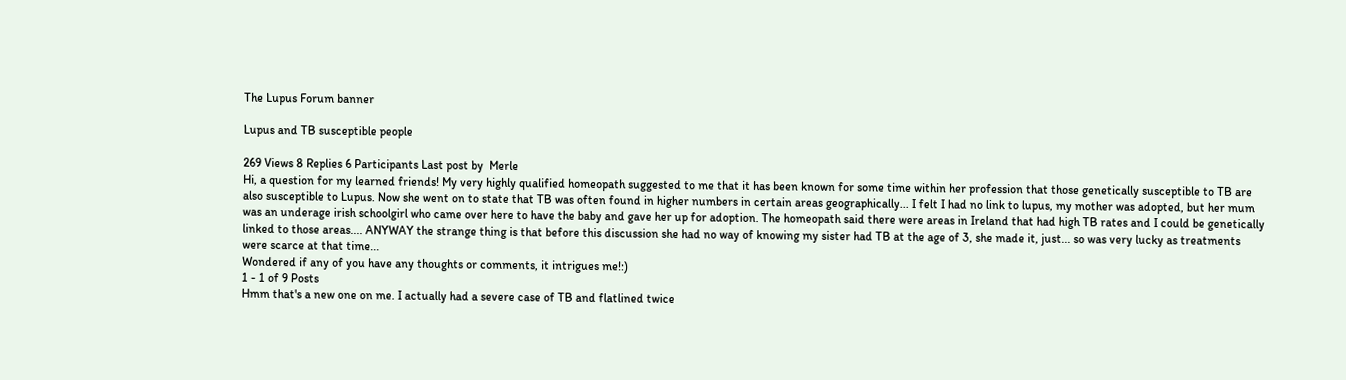The Lupus Forum banner

Lupus and TB susceptible people

269 Views 8 Replies 6 Participants Last post by  Merle
Hi, a question for my learned friends! My very highly qualified homeopath suggested to me that it has been known for some time within her profession that those genetically susceptible to TB are also susceptible to Lupus. Now she went on to state that TB was often found in higher numbers in certain areas geographically... I felt I had no link to lupus, my mother was adopted, but her mum was an underage irish schoolgirl who came over here to have the baby and gave her up for adoption. The homeopath said there were areas in Ireland that had high TB rates and I could be genetically linked to those areas.... ANYWAY the strange thing is that before this discussion she had no way of knowing my sister had TB at the age of 3, she made it, just... so was very lucky as treatments were scarce at that time...
Wondered if any of you have any thoughts or comments, it intrigues me!:)
1 - 1 of 9 Posts
Hmm that's a new one on me. I actually had a severe case of TB and flatlined twice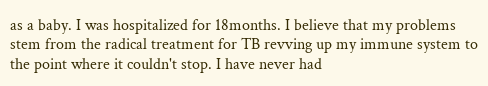as a baby. I was hospitalized for 18months. I believe that my problems stem from the radical treatment for TB revving up my immune system to the point where it couldn't stop. I have never had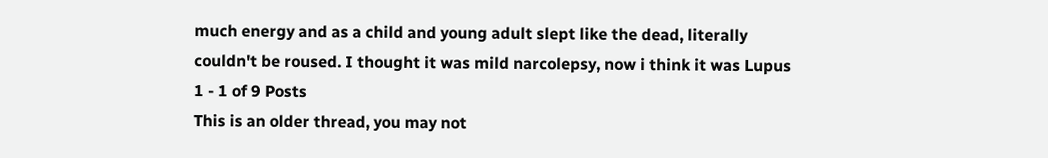much energy and as a child and young adult slept like the dead, literally couldn't be roused. I thought it was mild narcolepsy, now i think it was Lupus
1 - 1 of 9 Posts
This is an older thread, you may not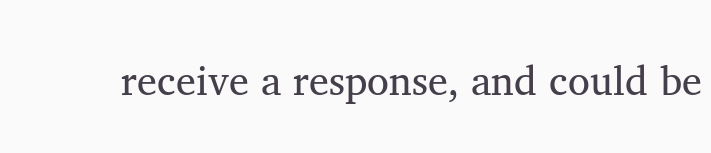receive a response, and could be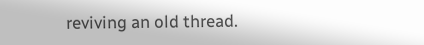reviving an old thread.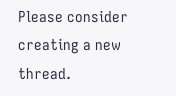Please consider creating a new thread.